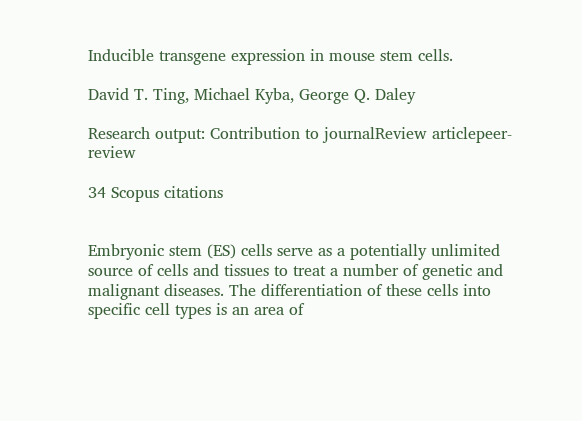Inducible transgene expression in mouse stem cells.

David T. Ting, Michael Kyba, George Q. Daley

Research output: Contribution to journalReview articlepeer-review

34 Scopus citations


Embryonic stem (ES) cells serve as a potentially unlimited source of cells and tissues to treat a number of genetic and malignant diseases. The differentiation of these cells into specific cell types is an area of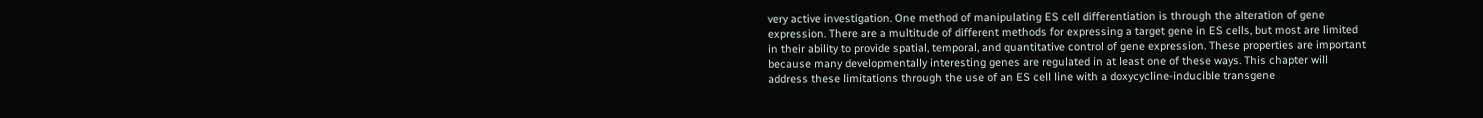very active investigation. One method of manipulating ES cell differentiation is through the alteration of gene expression. There are a multitude of different methods for expressing a target gene in ES cells, but most are limited in their ability to provide spatial, temporal, and quantitative control of gene expression. These properties are important because many developmentally interesting genes are regulated in at least one of these ways. This chapter will address these limitations through the use of an ES cell line with a doxycycline-inducible transgene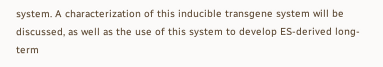system. A characterization of this inducible transgene system will be discussed, as well as the use of this system to develop ES-derived long-term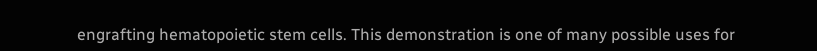engrafting hematopoietic stem cells. This demonstration is one of many possible uses for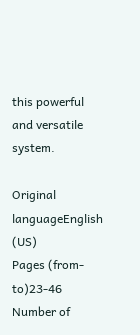this powerful and versatile system.

Original languageEnglish (US)
Pages (from-to)23-46
Number of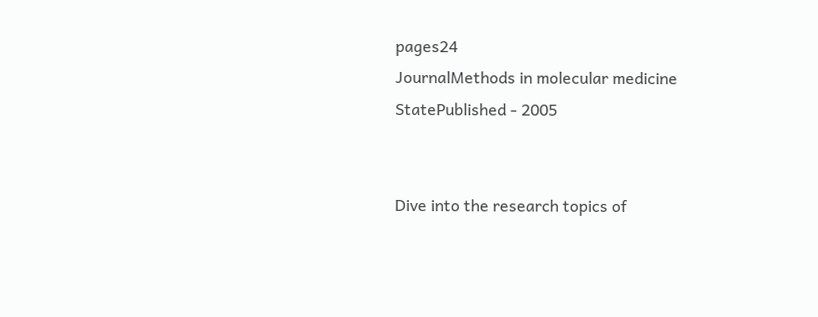pages24
JournalMethods in molecular medicine
StatePublished - 2005


Dive into the research topics of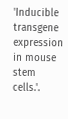'Inducible transgene expression in mouse stem cells.'.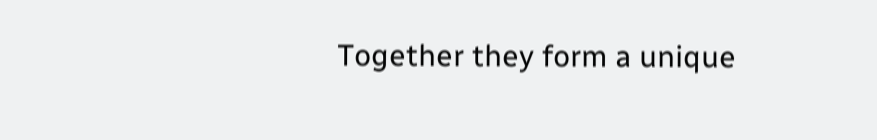Together they form a unique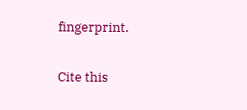fingerprint.

Cite this